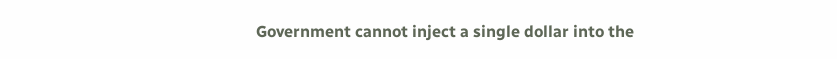Government cannot inject a single dollar into the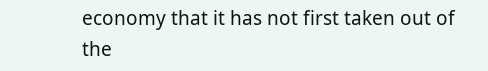economy that it has not first taken out of the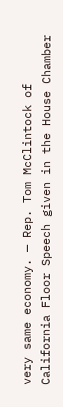very same economy. — Rep. Tom McClintock of California Floor Speech given in the House Chamber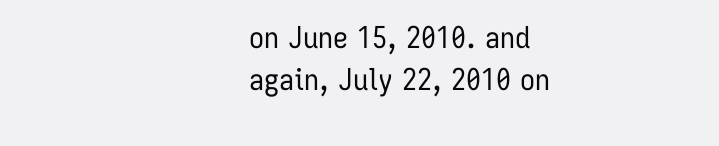on June 15, 2010. and again, July 22, 2010 on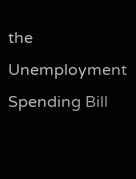the Unemployment Spending Bill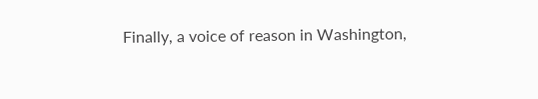Finally, a voice of reason in Washington,